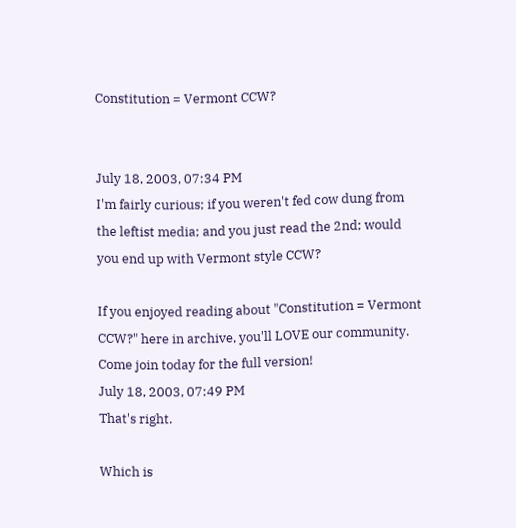Constitution = Vermont CCW?


July 18, 2003, 07:34 PM
I'm fairly curious; if you weren't fed cow dung from the leftist media; and you just read the 2nd; would you end up with Vermont style CCW?

If you enjoyed reading about "Constitution = Vermont CCW?" here in archive, you'll LOVE our community. Come join today for the full version!
July 18, 2003, 07:49 PM
That's right.

Which is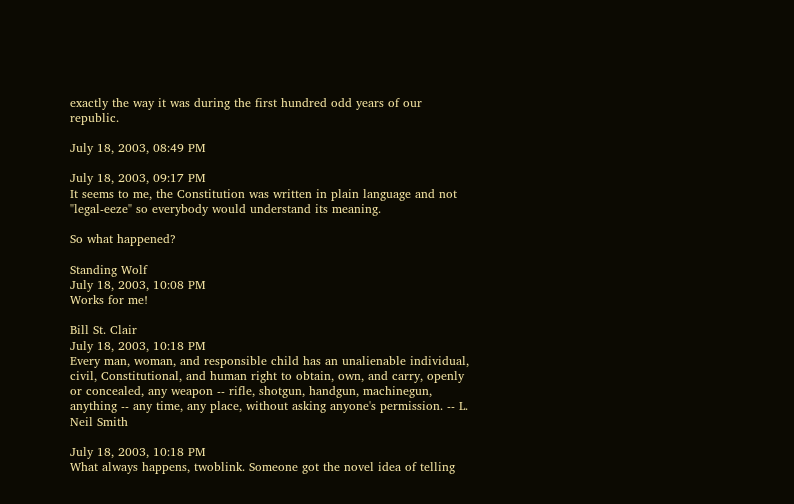exactly the way it was during the first hundred odd years of our republic.

July 18, 2003, 08:49 PM

July 18, 2003, 09:17 PM
It seems to me, the Constitution was written in plain language and not "legal-eeze" so everybody would understand its meaning.

So what happened?

Standing Wolf
July 18, 2003, 10:08 PM
Works for me!

Bill St. Clair
July 18, 2003, 10:18 PM
Every man, woman, and responsible child has an unalienable individual, civil, Constitutional, and human right to obtain, own, and carry, openly or concealed, any weapon -- rifle, shotgun, handgun, machinegun, anything -- any time, any place, without asking anyone's permission. -- L. Neil Smith

July 18, 2003, 10:18 PM
What always happens, twoblink. Someone got the novel idea of telling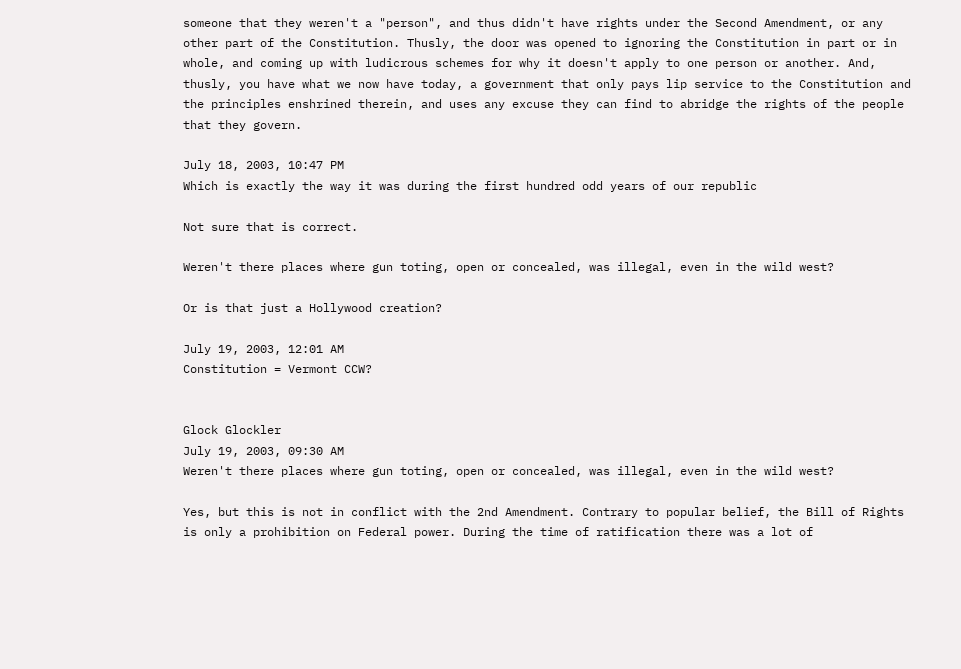someone that they weren't a "person", and thus didn't have rights under the Second Amendment, or any other part of the Constitution. Thusly, the door was opened to ignoring the Constitution in part or in whole, and coming up with ludicrous schemes for why it doesn't apply to one person or another. And, thusly, you have what we now have today, a government that only pays lip service to the Constitution and the principles enshrined therein, and uses any excuse they can find to abridge the rights of the people that they govern.

July 18, 2003, 10:47 PM
Which is exactly the way it was during the first hundred odd years of our republic

Not sure that is correct.

Weren't there places where gun toting, open or concealed, was illegal, even in the wild west?

Or is that just a Hollywood creation?

July 19, 2003, 12:01 AM
Constitution = Vermont CCW?


Glock Glockler
July 19, 2003, 09:30 AM
Weren't there places where gun toting, open or concealed, was illegal, even in the wild west?

Yes, but this is not in conflict with the 2nd Amendment. Contrary to popular belief, the Bill of Rights is only a prohibition on Federal power. During the time of ratification there was a lot of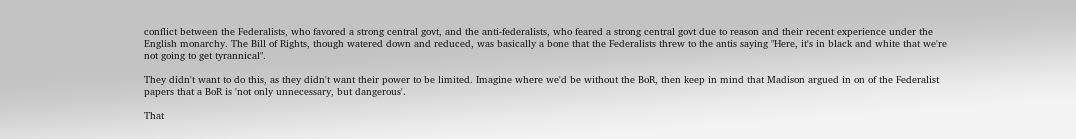conflict between the Federalists, who favored a strong central govt, and the anti-federalists, who feared a strong central govt due to reason and their recent experience under the English monarchy. The Bill of Rights, though watered down and reduced, was basically a bone that the Federalists threw to the antis saying "Here, it's in black and white that we're not going to get tyrannical".

They didn't want to do this, as they didn't want their power to be limited. Imagine where we'd be without the BoR, then keep in mind that Madison argued in on of the Federalist papers that a BoR is 'not only unnecessary, but dangerous'.

That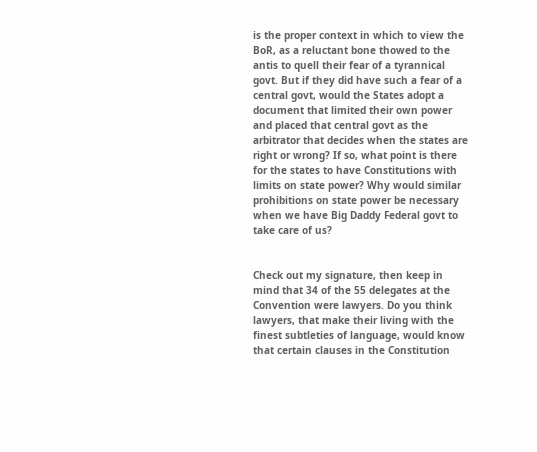is the proper context in which to view the BoR, as a reluctant bone thowed to the antis to quell their fear of a tyrannical govt. But if they did have such a fear of a central govt, would the States adopt a document that limited their own power and placed that central govt as the arbitrator that decides when the states are right or wrong? If so, what point is there for the states to have Constitutions with limits on state power? Why would similar prohibitions on state power be necessary when we have Big Daddy Federal govt to take care of us?


Check out my signature, then keep in mind that 34 of the 55 delegates at the Convention were lawyers. Do you think lawyers, that make their living with the finest subtleties of language, would know that certain clauses in the Constitution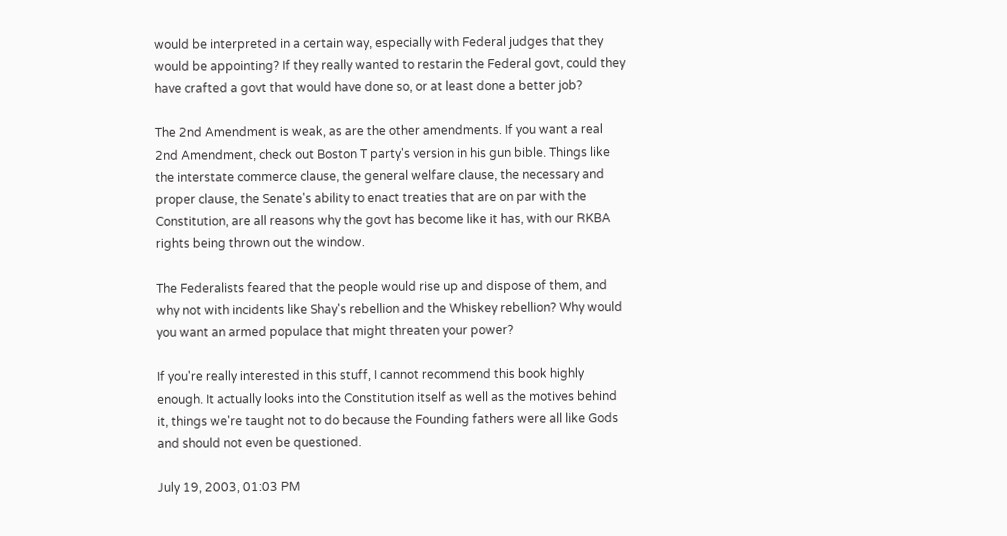would be interpreted in a certain way, especially with Federal judges that they would be appointing? If they really wanted to restarin the Federal govt, could they have crafted a govt that would have done so, or at least done a better job?

The 2nd Amendment is weak, as are the other amendments. If you want a real 2nd Amendment, check out Boston T party's version in his gun bible. Things like the interstate commerce clause, the general welfare clause, the necessary and proper clause, the Senate's ability to enact treaties that are on par with the Constitution, are all reasons why the govt has become like it has, with our RKBA rights being thrown out the window.

The Federalists feared that the people would rise up and dispose of them, and why not with incidents like Shay's rebellion and the Whiskey rebellion? Why would you want an armed populace that might threaten your power?

If you're really interested in this stuff, I cannot recommend this book highly enough. It actually looks into the Constitution itself as well as the motives behind it, things we're taught not to do because the Founding fathers were all like Gods and should not even be questioned.

July 19, 2003, 01:03 PM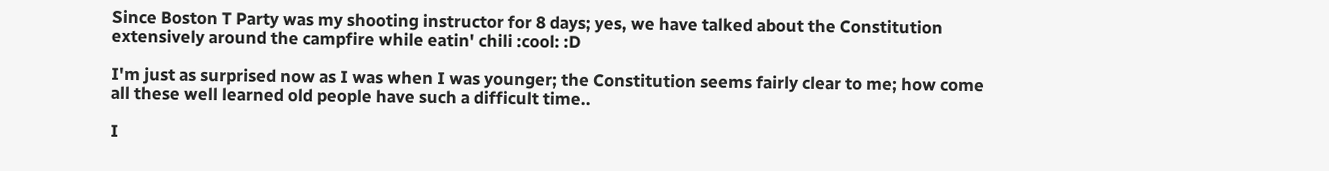Since Boston T Party was my shooting instructor for 8 days; yes, we have talked about the Constitution extensively around the campfire while eatin' chili :cool: :D

I'm just as surprised now as I was when I was younger; the Constitution seems fairly clear to me; how come all these well learned old people have such a difficult time..

I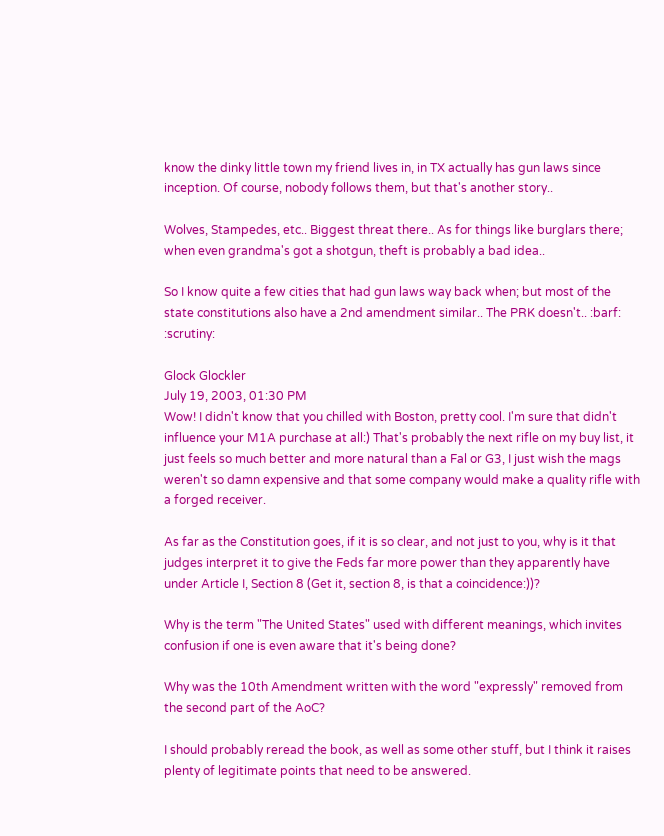know the dinky little town my friend lives in, in TX actually has gun laws since inception. Of course, nobody follows them, but that's another story..

Wolves, Stampedes, etc.. Biggest threat there.. As for things like burglars there; when even grandma's got a shotgun, theft is probably a bad idea..

So I know quite a few cities that had gun laws way back when; but most of the state constitutions also have a 2nd amendment similar.. The PRK doesn't.. :barf: :scrutiny:

Glock Glockler
July 19, 2003, 01:30 PM
Wow! I didn't know that you chilled with Boston, pretty cool. I'm sure that didn't influence your M1A purchase at all:) That's probably the next rifle on my buy list, it just feels so much better and more natural than a Fal or G3, I just wish the mags weren't so damn expensive and that some company would make a quality rifle with a forged receiver.

As far as the Constitution goes, if it is so clear, and not just to you, why is it that judges interpret it to give the Feds far more power than they apparently have under Article I, Section 8 (Get it, section 8, is that a coincidence:))?

Why is the term "The United States" used with different meanings, which invites confusion if one is even aware that it's being done?

Why was the 10th Amendment written with the word "expressly" removed from the second part of the AoC?

I should probably reread the book, as well as some other stuff, but I think it raises plenty of legitimate points that need to be answered.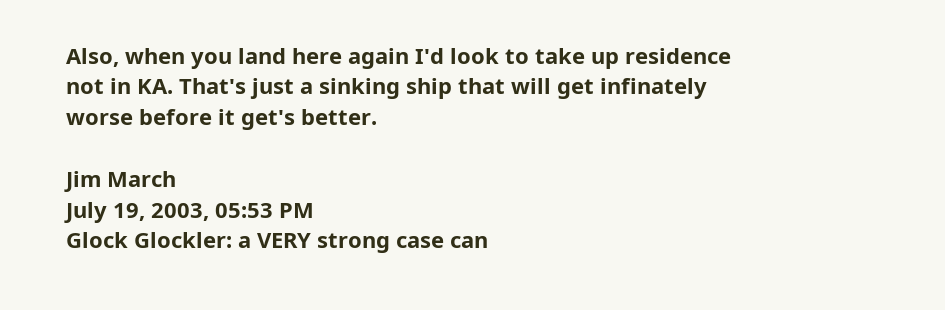Also, when you land here again I'd look to take up residence not in KA. That's just a sinking ship that will get infinately worse before it get's better.

Jim March
July 19, 2003, 05:53 PM
Glock Glockler: a VERY strong case can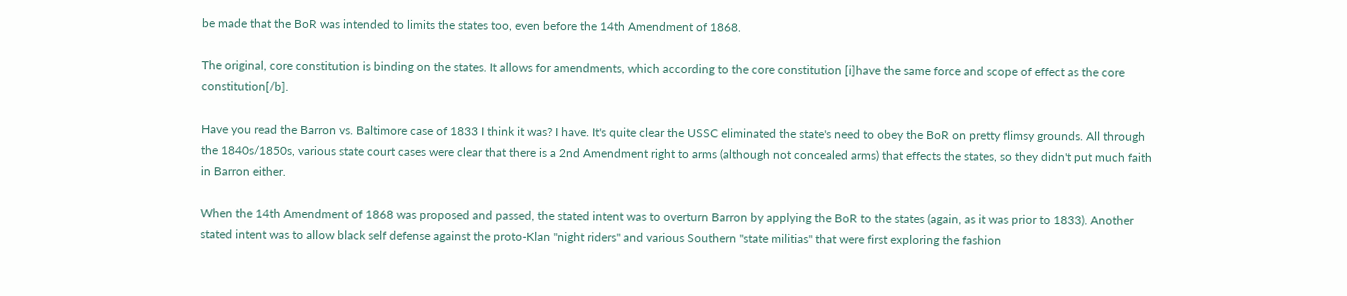be made that the BoR was intended to limits the states too, even before the 14th Amendment of 1868.

The original, core constitution is binding on the states. It allows for amendments, which according to the core constitution [i]have the same force and scope of effect as the core constitution[/b].

Have you read the Barron vs. Baltimore case of 1833 I think it was? I have. It's quite clear the USSC eliminated the state's need to obey the BoR on pretty flimsy grounds. All through the 1840s/1850s, various state court cases were clear that there is a 2nd Amendment right to arms (although not concealed arms) that effects the states, so they didn't put much faith in Barron either.

When the 14th Amendment of 1868 was proposed and passed, the stated intent was to overturn Barron by applying the BoR to the states (again, as it was prior to 1833). Another stated intent was to allow black self defense against the proto-Klan "night riders" and various Southern "state militias" that were first exploring the fashion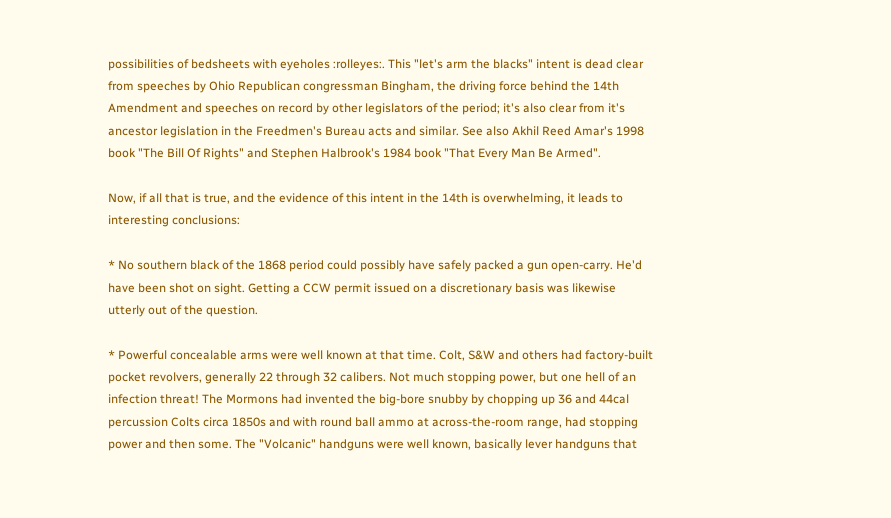possibilities of bedsheets with eyeholes :rolleyes:. This "let's arm the blacks" intent is dead clear from speeches by Ohio Republican congressman Bingham, the driving force behind the 14th Amendment and speeches on record by other legislators of the period; it's also clear from it's ancestor legislation in the Freedmen's Bureau acts and similar. See also Akhil Reed Amar's 1998 book "The Bill Of Rights" and Stephen Halbrook's 1984 book "That Every Man Be Armed".

Now, if all that is true, and the evidence of this intent in the 14th is overwhelming, it leads to interesting conclusions:

* No southern black of the 1868 period could possibly have safely packed a gun open-carry. He'd have been shot on sight. Getting a CCW permit issued on a discretionary basis was likewise utterly out of the question.

* Powerful concealable arms were well known at that time. Colt, S&W and others had factory-built pocket revolvers, generally 22 through 32 calibers. Not much stopping power, but one hell of an infection threat! The Mormons had invented the big-bore snubby by chopping up 36 and 44cal percussion Colts circa 1850s and with round ball ammo at across-the-room range, had stopping power and then some. The "Volcanic" handguns were well known, basically lever handguns that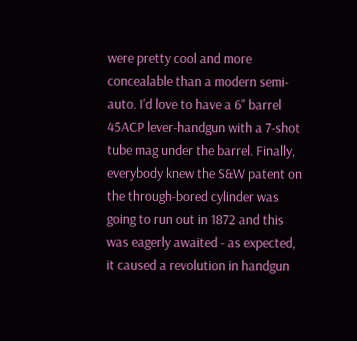were pretty cool and more concealable than a modern semi-auto. I'd love to have a 6" barrel 45ACP lever-handgun with a 7-shot tube mag under the barrel. Finally, everybody knew the S&W patent on the through-bored cylinder was going to run out in 1872 and this was eagerly awaited - as expected, it caused a revolution in handgun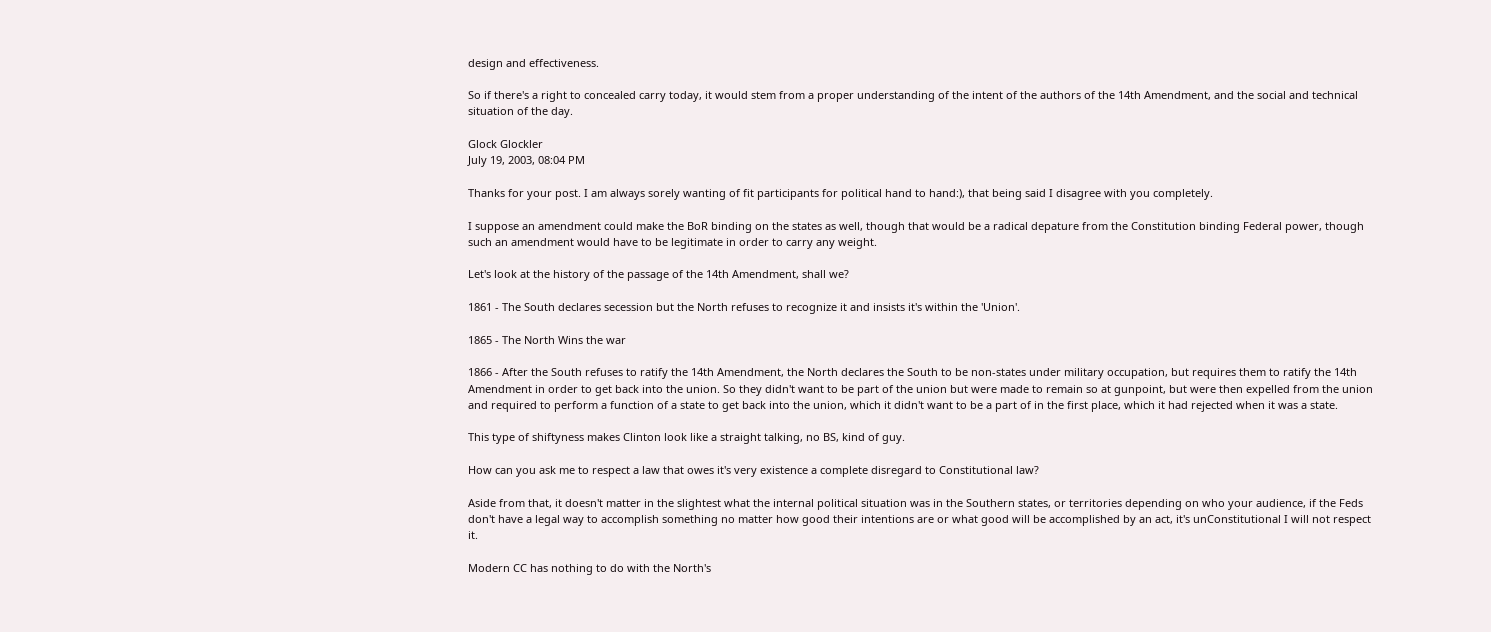design and effectiveness.

So if there's a right to concealed carry today, it would stem from a proper understanding of the intent of the authors of the 14th Amendment, and the social and technical situation of the day.

Glock Glockler
July 19, 2003, 08:04 PM

Thanks for your post. I am always sorely wanting of fit participants for political hand to hand:), that being said I disagree with you completely.

I suppose an amendment could make the BoR binding on the states as well, though that would be a radical depature from the Constitution binding Federal power, though such an amendment would have to be legitimate in order to carry any weight.

Let's look at the history of the passage of the 14th Amendment, shall we?

1861 - The South declares secession but the North refuses to recognize it and insists it's within the 'Union'.

1865 - The North Wins the war

1866 - After the South refuses to ratify the 14th Amendment, the North declares the South to be non-states under military occupation, but requires them to ratify the 14th Amendment in order to get back into the union. So they didn't want to be part of the union but were made to remain so at gunpoint, but were then expelled from the union and required to perform a function of a state to get back into the union, which it didn't want to be a part of in the first place, which it had rejected when it was a state.

This type of shiftyness makes Clinton look like a straight talking, no BS, kind of guy.

How can you ask me to respect a law that owes it's very existence a complete disregard to Constitutional law?

Aside from that, it doesn't matter in the slightest what the internal political situation was in the Southern states, or territories depending on who your audience, if the Feds don't have a legal way to accomplish something no matter how good their intentions are or what good will be accomplished by an act, it's unConstitutional I will not respect it.

Modern CC has nothing to do with the North's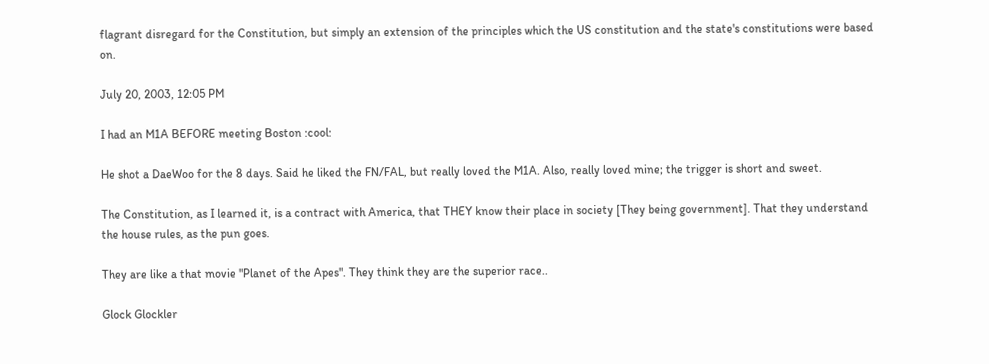flagrant disregard for the Constitution, but simply an extension of the principles which the US constitution and the state's constitutions were based on.

July 20, 2003, 12:05 PM

I had an M1A BEFORE meeting Boston :cool:

He shot a DaeWoo for the 8 days. Said he liked the FN/FAL, but really loved the M1A. Also, really loved mine; the trigger is short and sweet.

The Constitution, as I learned it, is a contract with America, that THEY know their place in society [They being government]. That they understand the house rules, as the pun goes.

They are like a that movie "Planet of the Apes". They think they are the superior race..

Glock Glockler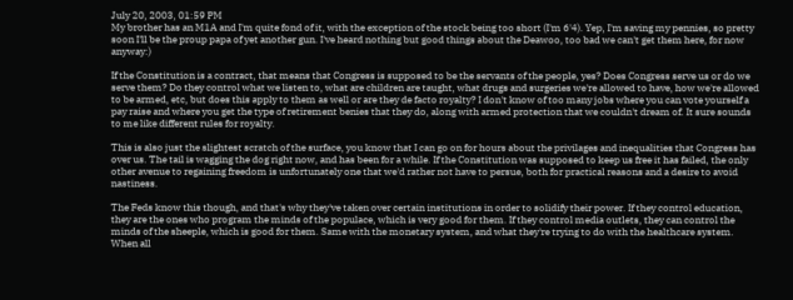July 20, 2003, 01:59 PM
My brother has an M1A and I'm quite fond of it, with the exception of the stock being too short (I'm 6'4). Yep, I'm saving my pennies, so pretty soon I'll be the proup papa of yet another gun. I've heard nothing but good things about the Deawoo, too bad we can't get them here, for now anyway:)

If the Constitution is a contract, that means that Congress is supposed to be the servants of the people, yes? Does Congress serve us or do we serve them? Do they control what we listen to, what are children are taught, what drugs and surgeries we're allowed to have, how we're allowed to be armed, etc, but does this apply to them as well or are they de facto royalty? I don't know of too many jobs where you can vote yourself a pay raise and where you get the type of retirement benies that they do, along with armed protection that we couldn't dream of. It sure sounds to me like different rules for royalty.

This is also just the slightest scratch of the surface, you know that I can go on for hours about the privilages and inequalities that Congress has over us. The tail is wagging the dog right now, and has been for a while. If the Constitution was supposed to keep us free it has failed, the only other avenue to regaining freedom is unfortunately one that we'd rather not have to persue, both for practical reasons and a desire to avoid nastiness.

The Feds know this though, and that's why they've taken over certain institutions in order to solidify their power. If they control education, they are the ones who program the minds of the populace, which is very good for them. If they control media outlets, they can control the minds of the sheeple, which is good for them. Same with the monetary system, and what they're trying to do with the healthcare system. When all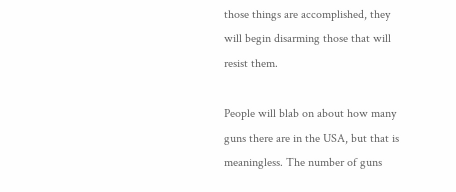those things are accomplished, they will begin disarming those that will resist them.

People will blab on about how many guns there are in the USA, but that is meaningless. The number of guns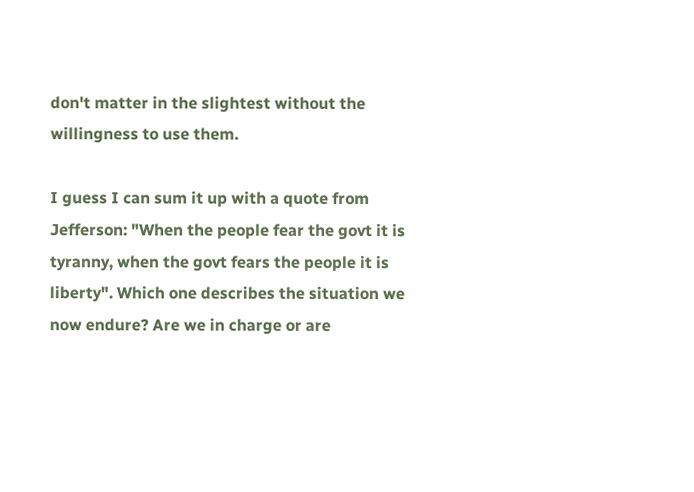don't matter in the slightest without the willingness to use them.

I guess I can sum it up with a quote from Jefferson: "When the people fear the govt it is tyranny, when the govt fears the people it is liberty". Which one describes the situation we now endure? Are we in charge or are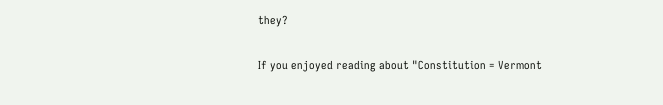they?

If you enjoyed reading about "Constitution = Vermont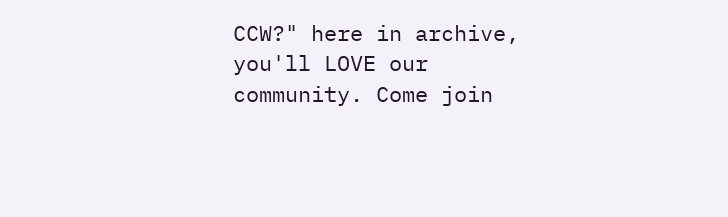CCW?" here in archive, you'll LOVE our community. Come join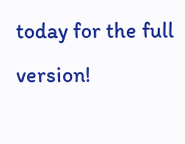today for the full version!